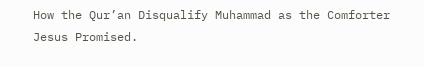How the Qur’an Disqualify Muhammad as the Comforter Jesus Promised.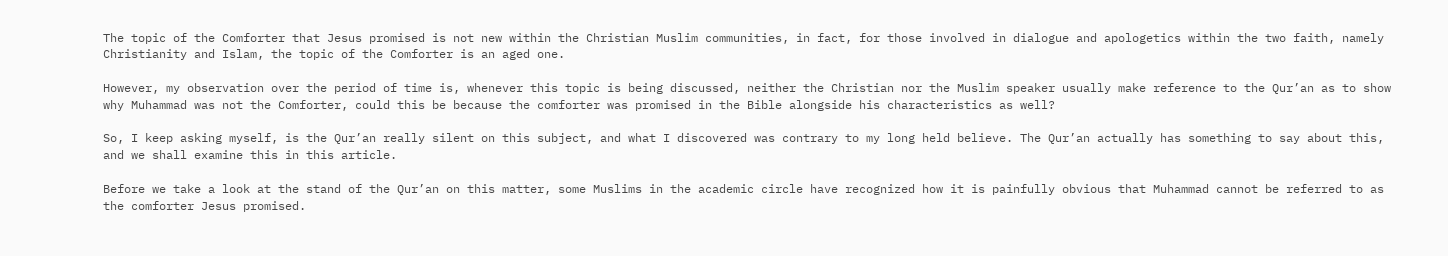The topic of the Comforter that Jesus promised is not new within the Christian Muslim communities, in fact, for those involved in dialogue and apologetics within the two faith, namely Christianity and Islam, the topic of the Comforter is an aged one.

However, my observation over the period of time is, whenever this topic is being discussed, neither the Christian nor the Muslim speaker usually make reference to the Qur’an as to show why Muhammad was not the Comforter, could this be because the comforter was promised in the Bible alongside his characteristics as well?

So, I keep asking myself, is the Qur’an really silent on this subject, and what I discovered was contrary to my long held believe. The Qur’an actually has something to say about this, and we shall examine this in this article.

Before we take a look at the stand of the Qur’an on this matter, some Muslims in the academic circle have recognized how it is painfully obvious that Muhammad cannot be referred to as the comforter Jesus promised.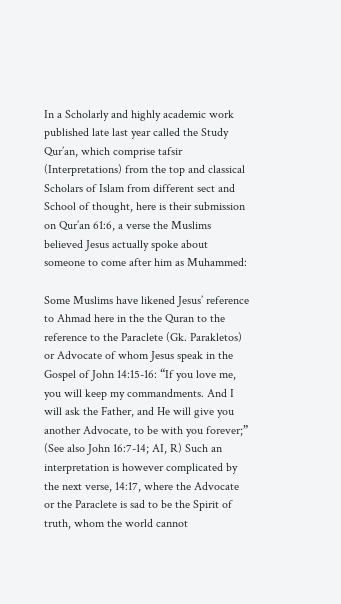In a Scholarly and highly academic work published late last year called the Study Qur’an, which comprise tafsir (Interpretations) from the top and classical Scholars of Islam from different sect and School of thought, here is their submission on Qur’an 61:6, a verse the Muslims believed Jesus actually spoke about someone to come after him as Muhammed:

Some Muslims have likened Jesus’ reference to Ahmad here in the the Quran to the reference to the Paraclete (Gk. Parakletos) or Advocate of whom Jesus speak in the Gospel of John 14:15-16: “If you love me, you will keep my commandments. And I will ask the Father, and He will give you another Advocate, to be with you forever;” (See also John 16:7-14; AI, R) Such an interpretation is however complicated by the next verse, 14:17, where the Advocate or the Paraclete is sad to be the Spirit of truth, whom the world cannot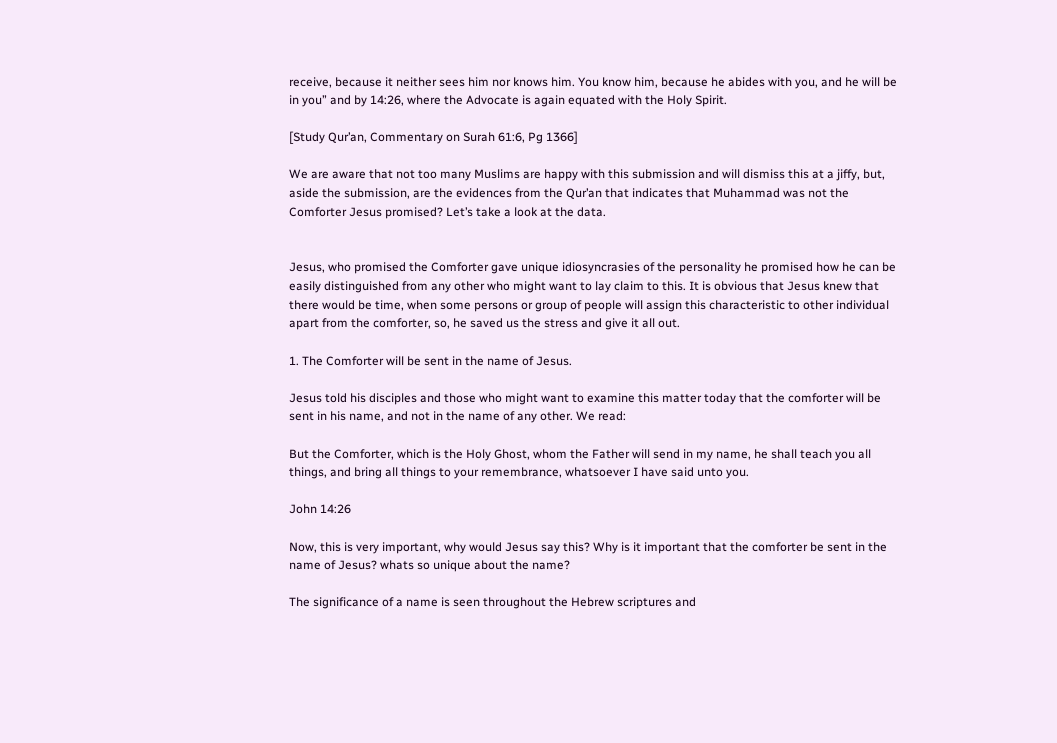receive, because it neither sees him nor knows him. You know him, because he abides with you, and he will be in you” and by 14:26, where the Advocate is again equated with the Holy Spirit.

[Study Qur’an, Commentary on Surah 61:6, Pg 1366]

We are aware that not too many Muslims are happy with this submission and will dismiss this at a jiffy, but, aside the submission, are the evidences from the Qur’an that indicates that Muhammad was not the Comforter Jesus promised? Let’s take a look at the data.


Jesus, who promised the Comforter gave unique idiosyncrasies of the personality he promised how he can be easily distinguished from any other who might want to lay claim to this. It is obvious that Jesus knew that there would be time, when some persons or group of people will assign this characteristic to other individual apart from the comforter, so, he saved us the stress and give it all out.

1. The Comforter will be sent in the name of Jesus.

Jesus told his disciples and those who might want to examine this matter today that the comforter will be sent in his name, and not in the name of any other. We read:

But the Comforter, which is the Holy Ghost, whom the Father will send in my name, he shall teach you all things, and bring all things to your remembrance, whatsoever I have said unto you.

John 14:26

Now, this is very important, why would Jesus say this? Why is it important that the comforter be sent in the name of Jesus? whats so unique about the name?

The significance of a name is seen throughout the Hebrew scriptures and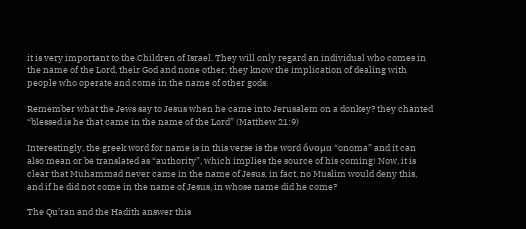it is very important to the Children of Israel. They will only regard an individual who comes in the name of the Lord, their God and none other, they know the implication of dealing with people who operate and come in the name of other gods.

Remember what the Jews say to Jesus when he came into Jerusalem on a donkey? they chanted “blessed is he that came in the name of the Lord” (Matthew 21:9)

Interestingly, the greek word for name is in this verse is the word ὄνομα “onoma” and it can also mean or be translated as “authority”, which implies the source of his coming! Now, it is clear that Muhammad never came in the name of Jesus, in fact, no Muslim would deny this, and if he did not come in the name of Jesus, in whose name did he come?

The Qu’ran and the Hadith answer this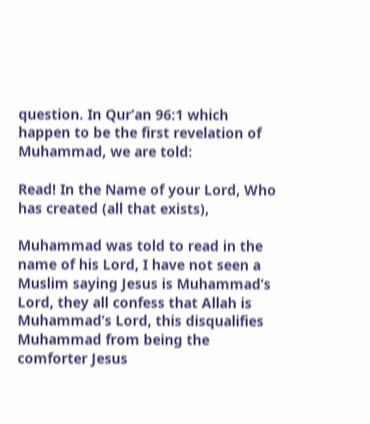question. In Qur’an 96:1 which happen to be the first revelation of Muhammad, we are told:

Read! In the Name of your Lord, Who has created (all that exists),

Muhammad was told to read in the name of his Lord, I have not seen a Muslim saying Jesus is Muhammad’s Lord, they all confess that Allah is Muhammad’s Lord, this disqualifies Muhammad from being the comforter Jesus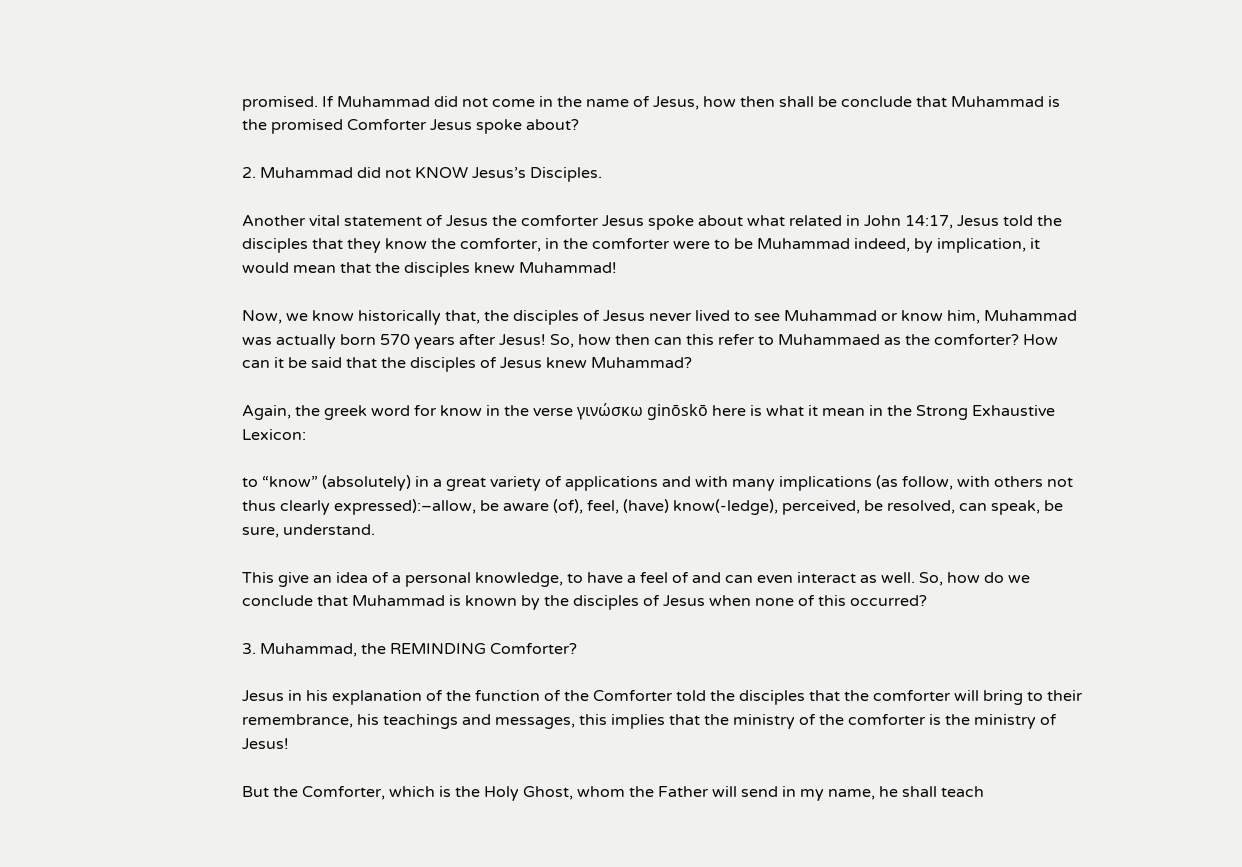promised. If Muhammad did not come in the name of Jesus, how then shall be conclude that Muhammad is the promised Comforter Jesus spoke about?

2. Muhammad did not KNOW Jesus’s Disciples.

Another vital statement of Jesus the comforter Jesus spoke about what related in John 14:17, Jesus told the disciples that they know the comforter, in the comforter were to be Muhammad indeed, by implication, it would mean that the disciples knew Muhammad!

Now, we know historically that, the disciples of Jesus never lived to see Muhammad or know him, Muhammad was actually born 570 years after Jesus! So, how then can this refer to Muhammaed as the comforter? How can it be said that the disciples of Jesus knew Muhammad?

Again, the greek word for know in the verse γινώσκω ginōskō here is what it mean in the Strong Exhaustive Lexicon:

to “know” (absolutely) in a great variety of applications and with many implications (as follow, with others not thus clearly expressed):–allow, be aware (of), feel, (have) know(-ledge), perceived, be resolved, can speak, be sure, understand.

This give an idea of a personal knowledge, to have a feel of and can even interact as well. So, how do we conclude that Muhammad is known by the disciples of Jesus when none of this occurred?

3. Muhammad, the REMINDING Comforter?

Jesus in his explanation of the function of the Comforter told the disciples that the comforter will bring to their remembrance, his teachings and messages, this implies that the ministry of the comforter is the ministry of Jesus!

But the Comforter, which is the Holy Ghost, whom the Father will send in my name, he shall teach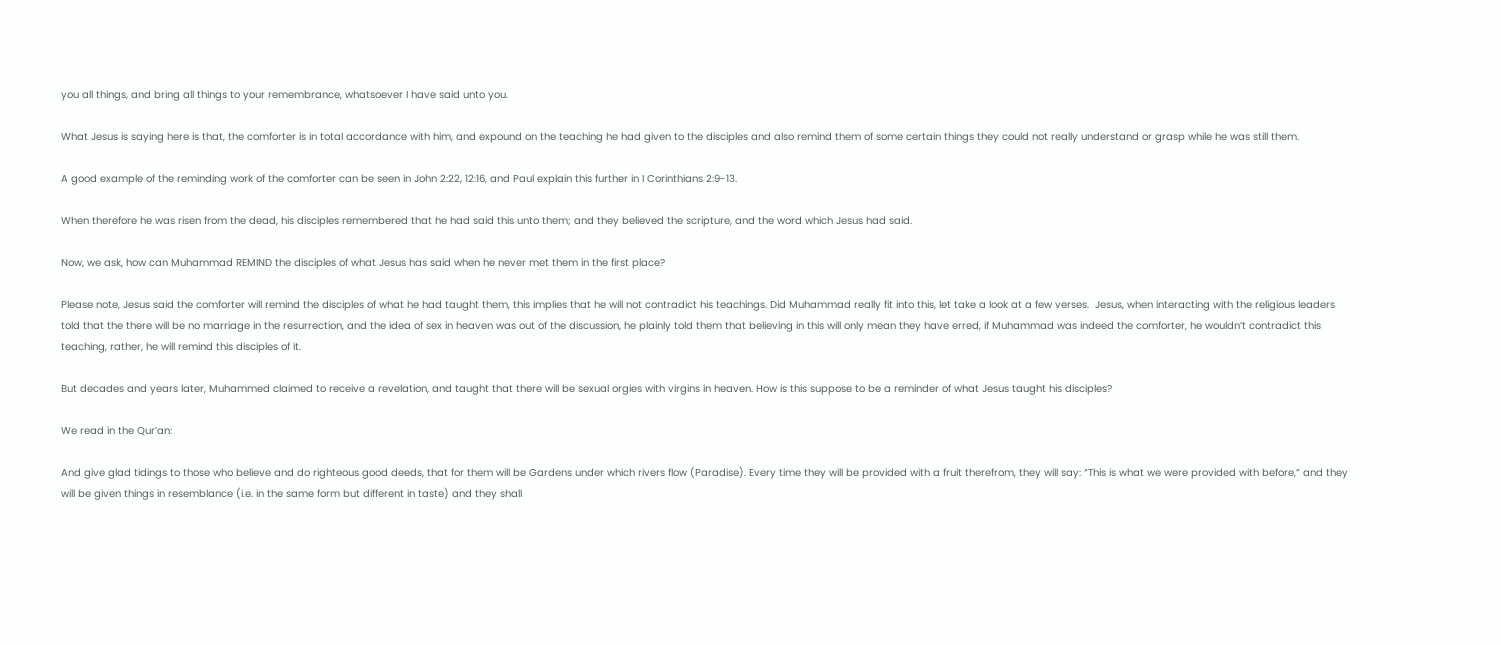you all things, and bring all things to your remembrance, whatsoever I have said unto you.

What Jesus is saying here is that, the comforter is in total accordance with him, and expound on the teaching he had given to the disciples and also remind them of some certain things they could not really understand or grasp while he was still them.

A good example of the reminding work of the comforter can be seen in John 2:22, 12:16, and Paul explain this further in I Corinthians 2:9-13.

When therefore he was risen from the dead, his disciples remembered that he had said this unto them; and they believed the scripture, and the word which Jesus had said.

Now, we ask, how can Muhammad REMIND the disciples of what Jesus has said when he never met them in the first place?

Please note, Jesus said the comforter will remind the disciples of what he had taught them, this implies that he will not contradict his teachings. Did Muhammad really fit into this, let take a look at a few verses.  Jesus, when interacting with the religious leaders told that the there will be no marriage in the resurrection, and the idea of sex in heaven was out of the discussion, he plainly told them that believing in this will only mean they have erred, if Muhammad was indeed the comforter, he wouldn’t contradict this teaching, rather, he will remind this disciples of it.

But decades and years later, Muhammed claimed to receive a revelation, and taught that there will be sexual orgies with virgins in heaven. How is this suppose to be a reminder of what Jesus taught his disciples?

We read in the Qur’an:

And give glad tidings to those who believe and do righteous good deeds, that for them will be Gardens under which rivers flow (Paradise). Every time they will be provided with a fruit therefrom, they will say: “This is what we were provided with before,” and they will be given things in resemblance (i.e. in the same form but different in taste) and they shall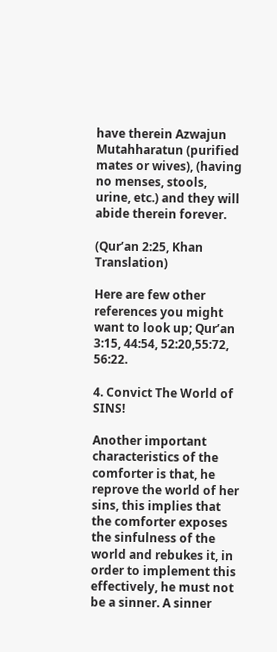have therein Azwajun Mutahharatun (purified mates or wives), (having no menses, stools, urine, etc.) and they will abide therein forever.

(Qur’an 2:25, Khan Translation)

Here are few other references you might want to look up; Qur’an 3:15, 44:54, 52:20,55:72, 56:22.

4. Convict The World of SINS!

Another important characteristics of the comforter is that, he reprove the world of her sins, this implies that the comforter exposes the sinfulness of the world and rebukes it, in order to implement this effectively, he must not be a sinner. A sinner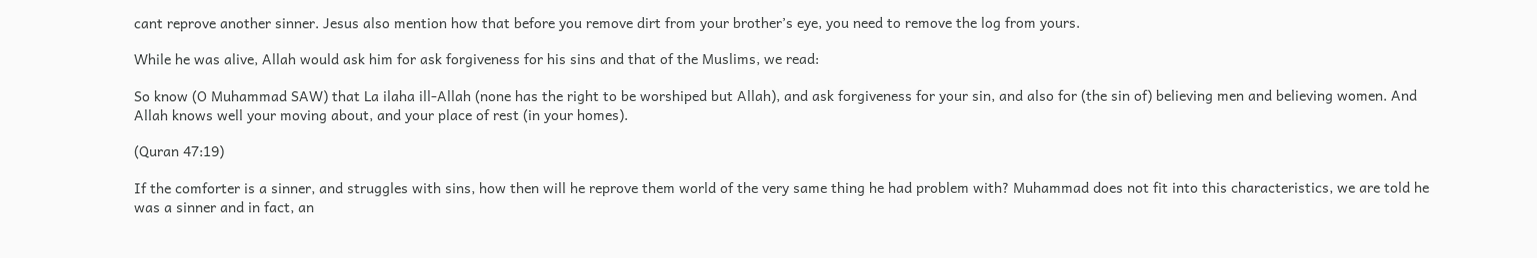cant reprove another sinner. Jesus also mention how that before you remove dirt from your brother’s eye, you need to remove the log from yours.

While he was alive, Allah would ask him for ask forgiveness for his sins and that of the Muslims, we read:

So know (O Muhammad SAW) that La ilaha ill-Allah (none has the right to be worshiped but Allah), and ask forgiveness for your sin, and also for (the sin of) believing men and believing women. And Allah knows well your moving about, and your place of rest (in your homes).

(Quran 47:19)

If the comforter is a sinner, and struggles with sins, how then will he reprove them world of the very same thing he had problem with? Muhammad does not fit into this characteristics, we are told he was a sinner and in fact, an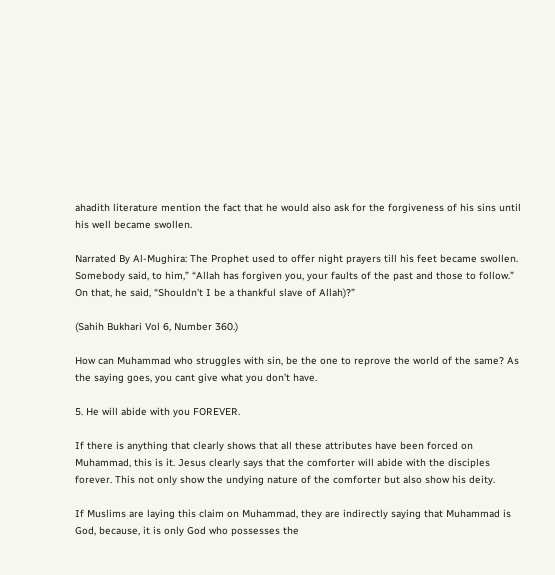ahadith literature mention the fact that he would also ask for the forgiveness of his sins until his well became swollen.

Narrated By Al-Mughira: The Prophet used to offer night prayers till his feet became swollen. Somebody said, to him,” “Allah has forgiven you, your faults of the past and those to follow.” On that, he said, “Shouldn’t I be a thankful slave of Allah)?”

(Sahih Bukhari Vol 6, Number 360.)

How can Muhammad who struggles with sin, be the one to reprove the world of the same? As the saying goes, you cant give what you don’t have.

5. He will abide with you FOREVER.

If there is anything that clearly shows that all these attributes have been forced on Muhammad, this is it. Jesus clearly says that the comforter will abide with the disciples forever. This not only show the undying nature of the comforter but also show his deity.

If Muslims are laying this claim on Muhammad, they are indirectly saying that Muhammad is God, because, it is only God who possesses the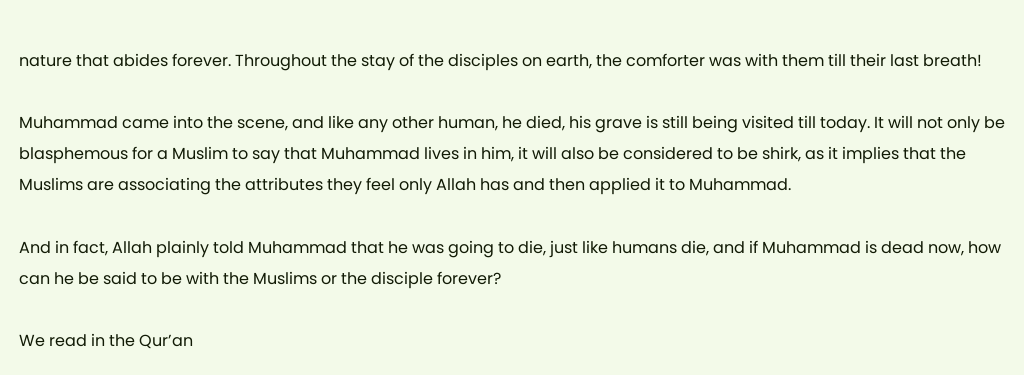nature that abides forever. Throughout the stay of the disciples on earth, the comforter was with them till their last breath!

Muhammad came into the scene, and like any other human, he died, his grave is still being visited till today. It will not only be blasphemous for a Muslim to say that Muhammad lives in him, it will also be considered to be shirk, as it implies that the Muslims are associating the attributes they feel only Allah has and then applied it to Muhammad.

And in fact, Allah plainly told Muhammad that he was going to die, just like humans die, and if Muhammad is dead now, how can he be said to be with the Muslims or the disciple forever?

We read in the Qur’an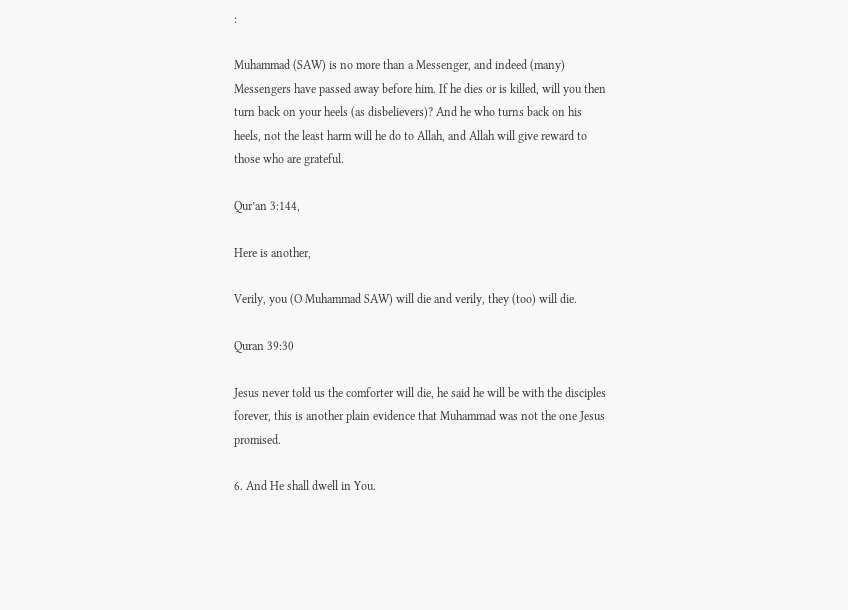:

Muhammad (SAW) is no more than a Messenger, and indeed (many) Messengers have passed away before him. If he dies or is killed, will you then turn back on your heels (as disbelievers)? And he who turns back on his heels, not the least harm will he do to Allah, and Allah will give reward to those who are grateful.

Qur’an 3:144,

Here is another,

Verily, you (O Muhammad SAW) will die and verily, they (too) will die.

Quran 39:30

Jesus never told us the comforter will die, he said he will be with the disciples forever, this is another plain evidence that Muhammad was not the one Jesus promised.

6. And He shall dwell in You.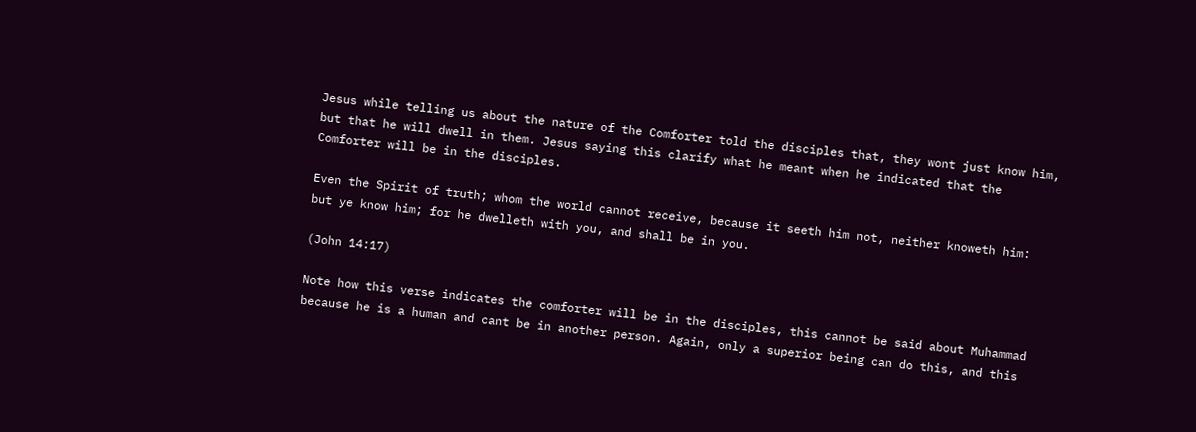Jesus while telling us about the nature of the Comforter told the disciples that, they wont just know him, but that he will dwell in them. Jesus saying this clarify what he meant when he indicated that the Comforter will be in the disciples.

Even the Spirit of truth; whom the world cannot receive, because it seeth him not, neither knoweth him: but ye know him; for he dwelleth with you, and shall be in you.

(John 14:17)

Note how this verse indicates the comforter will be in the disciples, this cannot be said about Muhammad because he is a human and cant be in another person. Again, only a superior being can do this, and this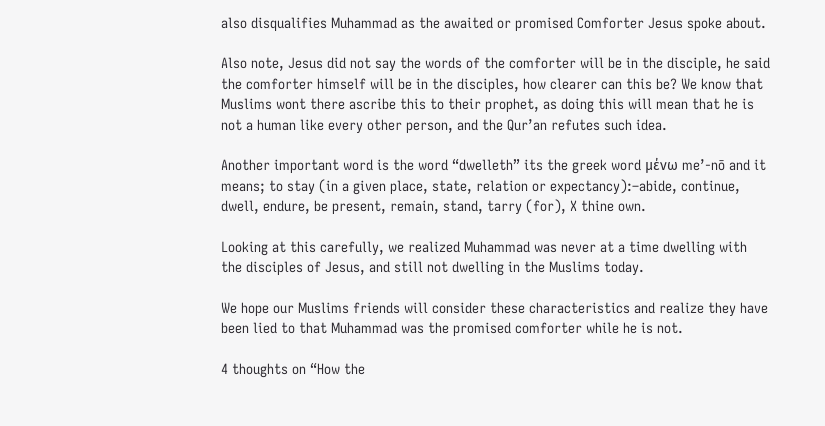also disqualifies Muhammad as the awaited or promised Comforter Jesus spoke about.

Also note, Jesus did not say the words of the comforter will be in the disciple, he said the comforter himself will be in the disciples, how clearer can this be? We know that Muslims wont there ascribe this to their prophet, as doing this will mean that he is not a human like every other person, and the Qur’an refutes such idea.

Another important word is the word “dwelleth” its the greek word μένω me’-nō and it means; to stay (in a given place, state, relation or expectancy):–abide, continue, dwell, endure, be present, remain, stand, tarry (for), X thine own.

Looking at this carefully, we realized Muhammad was never at a time dwelling with the disciples of Jesus, and still not dwelling in the Muslims today.

We hope our Muslims friends will consider these characteristics and realize they have been lied to that Muhammad was the promised comforter while he is not.

4 thoughts on “How the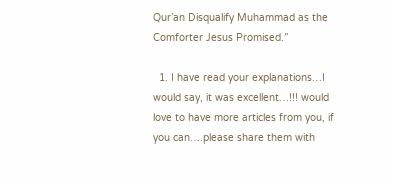Qur’an Disqualify Muhammad as the Comforter Jesus Promised.”

  1. I have read your explanations…I would say, it was excellent…!!! would love to have more articles from you, if you can….please share them with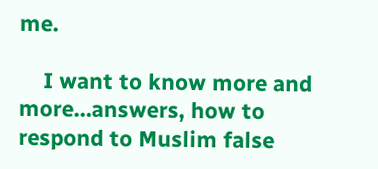me.

    I want to know more and more…answers, how to respond to Muslim false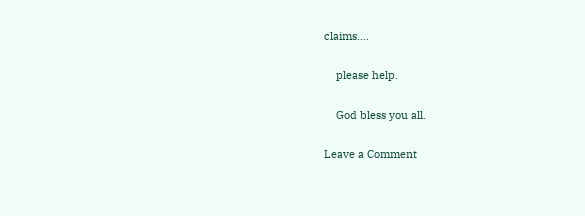claims….

    please help.

    God bless you all.

Leave a Comment